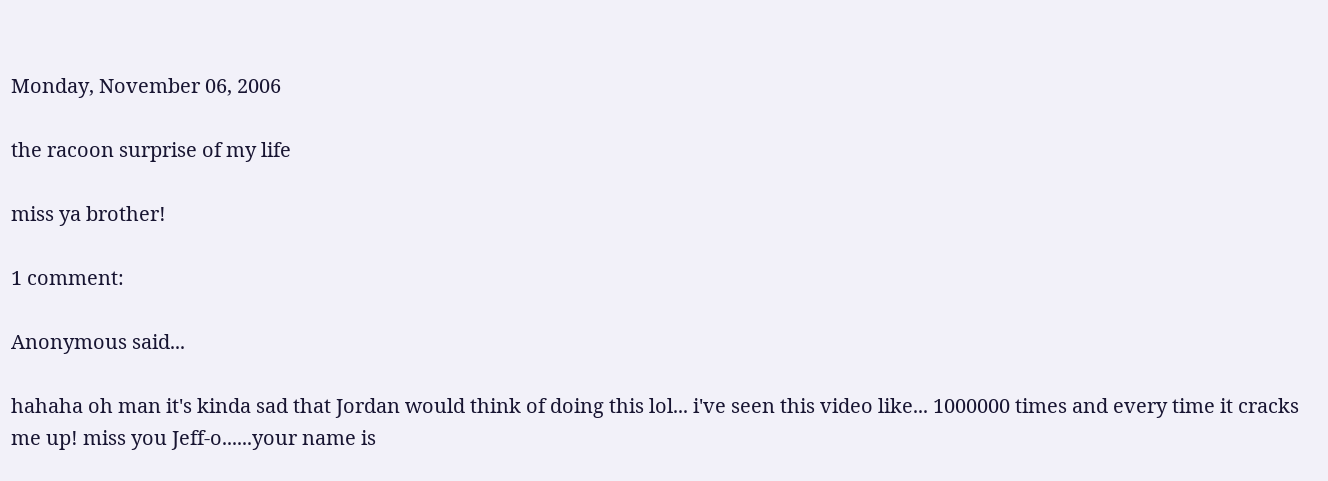Monday, November 06, 2006

the racoon surprise of my life

miss ya brother!

1 comment:

Anonymous said...

hahaha oh man it's kinda sad that Jordan would think of doing this lol... i've seen this video like... 1000000 times and every time it cracks me up! miss you Jeff-o......your name is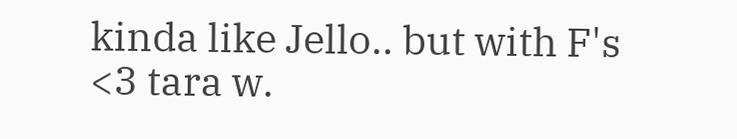kinda like Jello.. but with F's
<3 tara w.